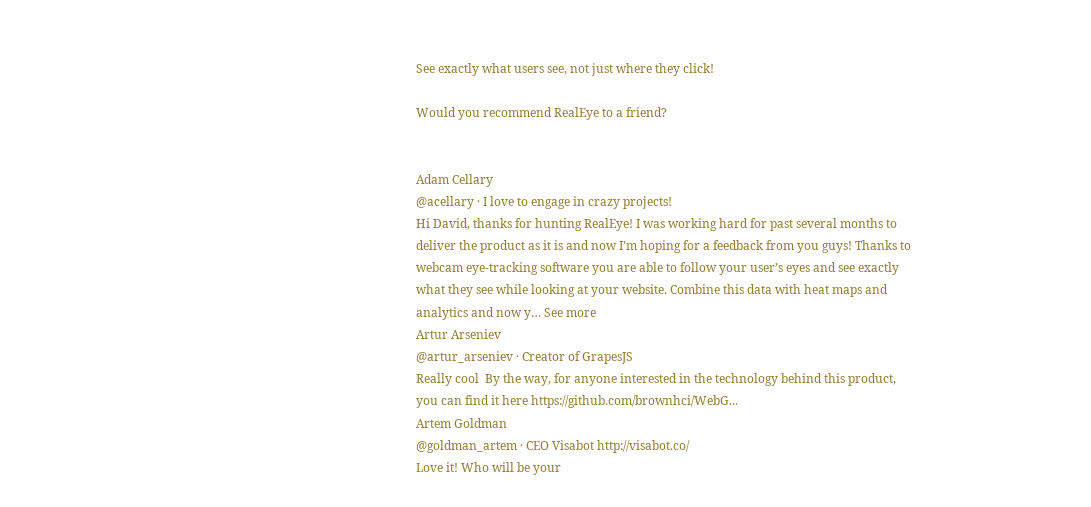See exactly what users see, not just where they click!

Would you recommend RealEye to a friend?


Adam Cellary
@acellary · I love to engage in crazy projects!
Hi David, thanks for hunting RealEye! I was working hard for past several months to deliver the product as it is and now I’m hoping for a feedback from you guys! Thanks to webcam eye-tracking software you are able to follow your user’s eyes and see exactly what they see while looking at your website. Combine this data with heat maps and analytics and now y… See more
Artur Arseniev
@artur_arseniev · Creator of GrapesJS
Really cool  By the way, for anyone interested in the technology behind this product, you can find it here https://github.com/brownhci/WebG...
Artem Goldman
@goldman_artem · CEO Visabot http://visabot.co/
Love it! Who will be your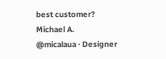best customer?
Michael A.
@micalaua · Designer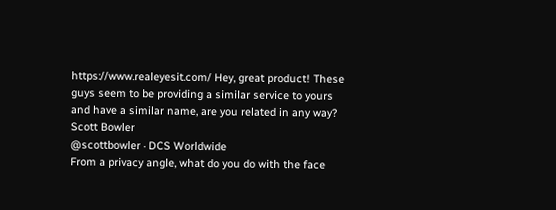https://www.realeyesit.com/ Hey, great product! These guys seem to be providing a similar service to yours and have a similar name, are you related in any way?
Scott Bowler
@scottbowler · DCS Worldwide
From a privacy angle, what do you do with the face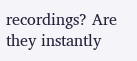recordings? Are they instantly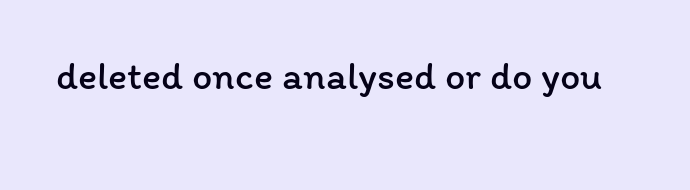deleted once analysed or do you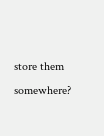store them somewhere?